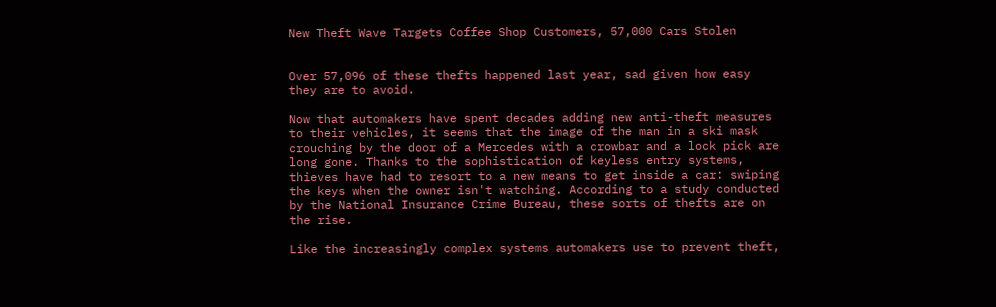New Theft Wave Targets Coffee Shop Customers, 57,000 Cars Stolen


Over 57,096 of these thefts happened last year, sad given how easy they are to avoid.

Now that automakers have spent decades adding new anti-theft measures to their vehicles, it seems that the image of the man in a ski mask crouching by the door of a Mercedes with a crowbar and a lock pick are long gone. Thanks to the sophistication of keyless entry systems, thieves have had to resort to a new means to get inside a car: swiping the keys when the owner isn't watching. According to a study conducted by the National Insurance Crime Bureau, these sorts of thefts are on the rise.

Like the increasingly complex systems automakers use to prevent theft,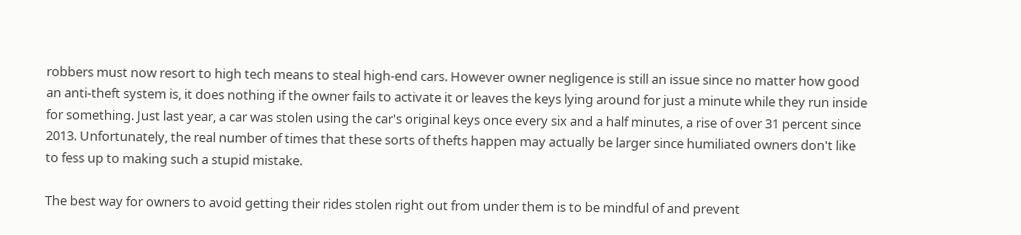robbers must now resort to high tech means to steal high-end cars. However owner negligence is still an issue since no matter how good an anti-theft system is, it does nothing if the owner fails to activate it or leaves the keys lying around for just a minute while they run inside for something. Just last year, a car was stolen using the car's original keys once every six and a half minutes, a rise of over 31 percent since 2013. Unfortunately, the real number of times that these sorts of thefts happen may actually be larger since humiliated owners don't like to fess up to making such a stupid mistake.

The best way for owners to avoid getting their rides stolen right out from under them is to be mindful of and prevent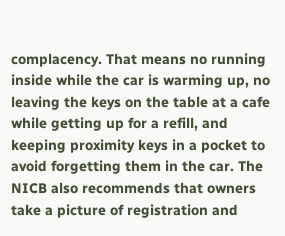complacency. That means no running inside while the car is warming up, no leaving the keys on the table at a cafe while getting up for a refill, and keeping proximity keys in a pocket to avoid forgetting them in the car. The NICB also recommends that owners take a picture of registration and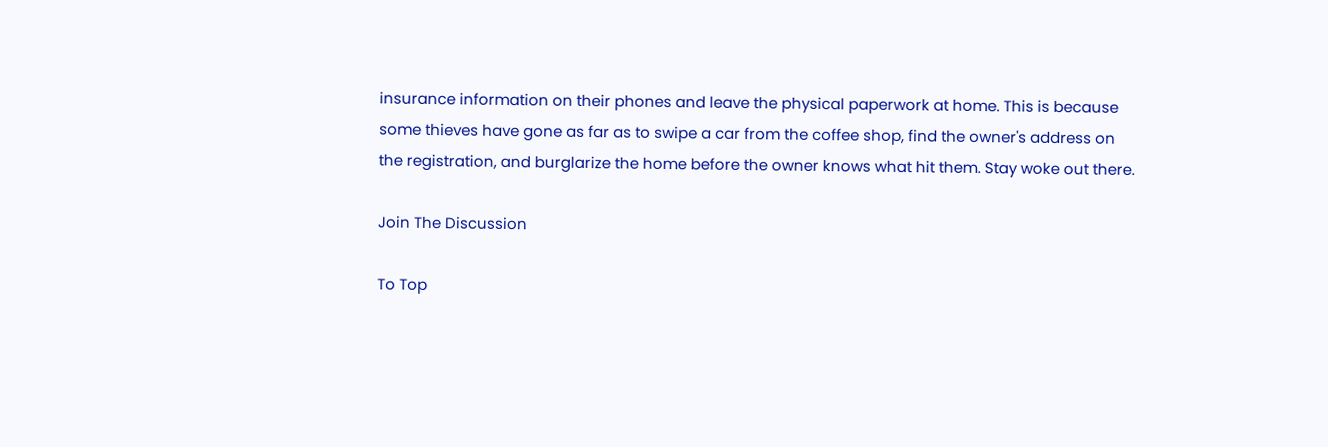insurance information on their phones and leave the physical paperwork at home. This is because some thieves have gone as far as to swipe a car from the coffee shop, find the owner's address on the registration, and burglarize the home before the owner knows what hit them. Stay woke out there.

Join The Discussion

To Top